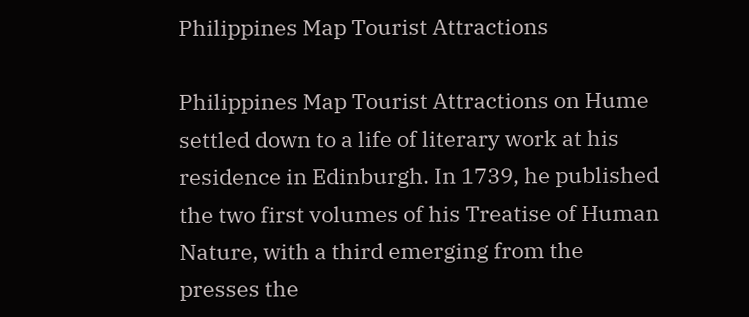Philippines Map Tourist Attractions

Philippines Map Tourist Attractions on Hume settled down to a life of literary work at his residence in Edinburgh. In 1739, he published the two first volumes of his Treatise of Human Nature, with a third emerging from the presses the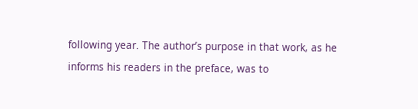following year. The author’s purpose in that work, as he informs his readers in the preface, was to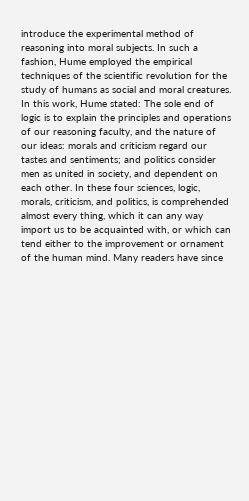introduce the experimental method of reasoning into moral subjects. In such a fashion, Hume employed the empirical techniques of the scientific revolution for the study of humans as social and moral creatures. In this work, Hume stated: The sole end of logic is to explain the principles and operations of our reasoning faculty, and the nature of our ideas: morals and criticism regard our tastes and sentiments; and politics consider men as united in society, and dependent on each other. In these four sciences, logic, morals, criticism, and politics, is comprehended almost every thing, which it can any way import us to be acquainted with, or which can tend either to the improvement or ornament of the human mind. Many readers have since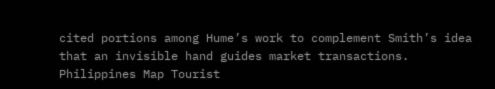cited portions among Hume’s work to complement Smith’s idea that an invisible hand guides market transactions. Philippines Map Tourist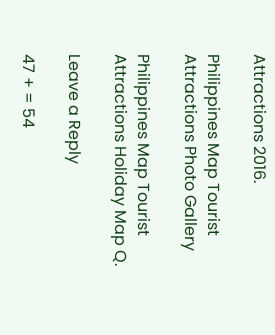Attractions 2016.

Philippines Map Tourist Attractions Photo Gallery

Philippines Map Tourist Attractions Holiday Map Q.

Leave a Reply

47 + = 54